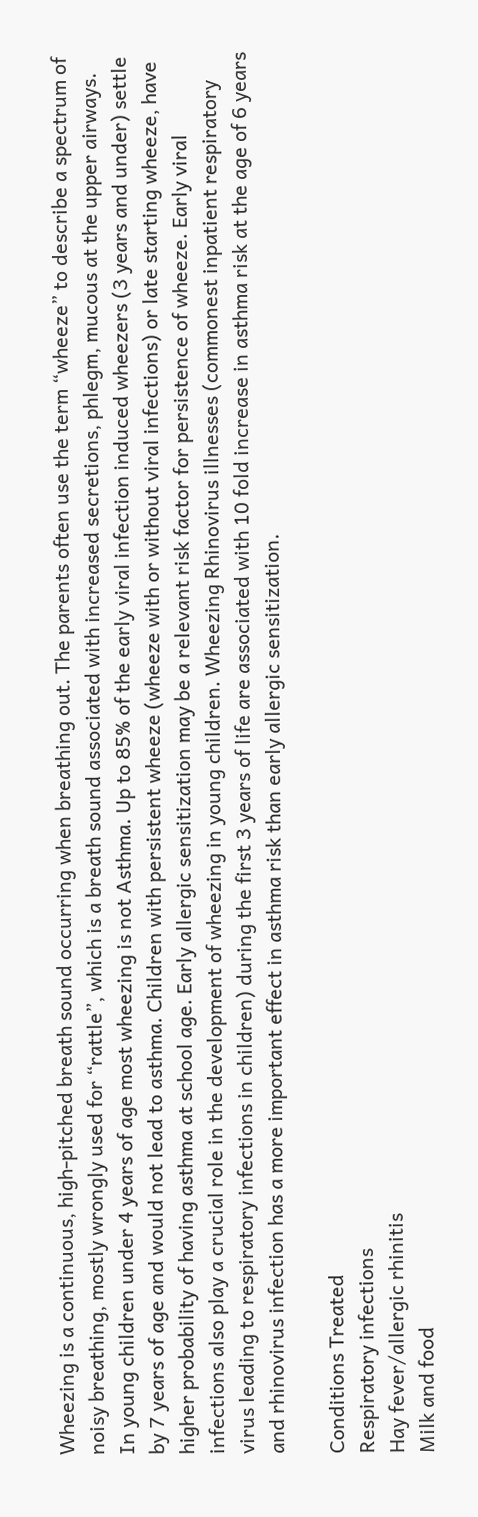Wheezing is a continuous, high-pitched breath sound occurring when breathing out. The parents often use the term “wheeze” to describe a spectrum of noisy breathing, mostly wrongly used for “rattle”, which is a breath sound associated with increased secretions, phlegm, mucous at the upper airways. In young children under 4 years of age most wheezing is not Asthma. Up to 85% of the early viral infection induced wheezers (3 years and under) settle by 7 years of age and would not lead to asthma. Children with persistent wheeze (wheeze with or without viral infections) or late starting wheeze, have higher probability of having asthma at school age. Early allergic sensitization may be a relevant risk factor for persistence of wheeze. Early viral infections also play a crucial role in the development of wheezing in young children. Wheezing Rhinovirus illnesses (commonest inpatient respiratory virus leading to respiratory infections in children) during the first 3 years of life are associated with 10 fold increase in asthma risk at the age of 6 years and rhinovirus infection has a more important effect in asthma risk than early allergic sensitization.

Conditions Treated
Respiratory infections
Hay fever/allergic rhinitis
Milk and food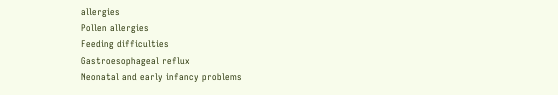allergies
Pollen allergies
Feeding difficulties
Gastroesophageal reflux
Neonatal and early infancy problems